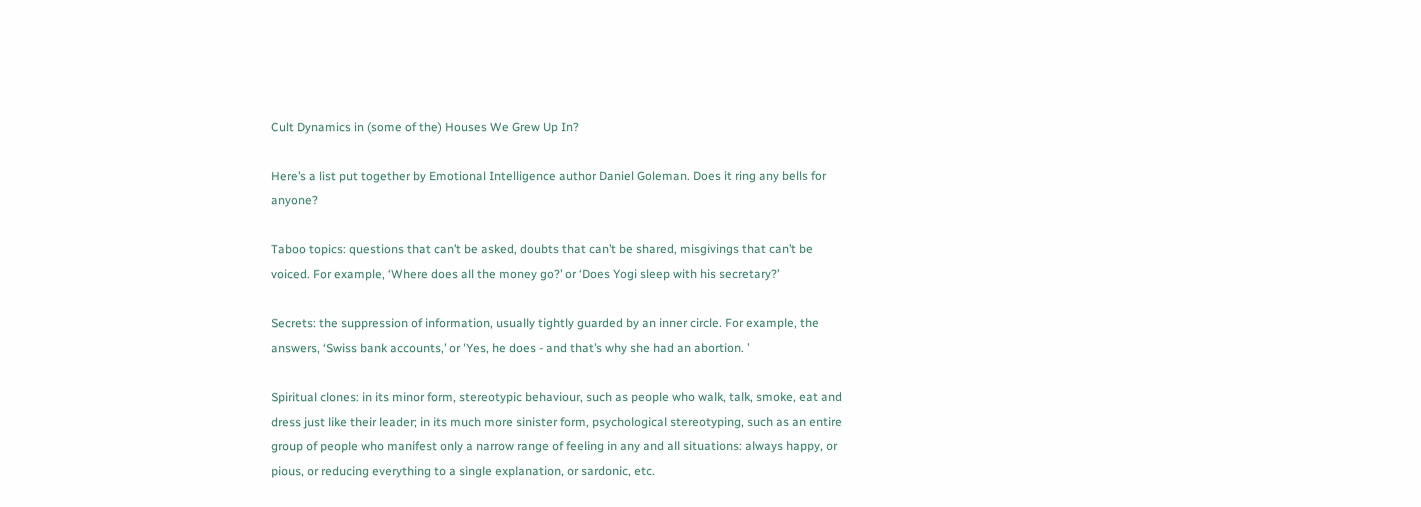Cult Dynamics in (some of the) Houses We Grew Up In?

Here’s a list put together by Emotional Intelligence author Daniel Goleman. Does it ring any bells for anyone?

Taboo topics: questions that can’t be asked, doubts that can’t be shared, misgivings that can’t be voiced. For example, ‘Where does all the money go?’ or ‘Does Yogi sleep with his secretary?’

Secrets: the suppression of information, usually tightly guarded by an inner circle. For example, the answers, ‘Swiss bank accounts,’ or 'Yes, he does - and that’s why she had an abortion. ’

Spiritual clones: in its minor form, stereotypic behaviour, such as people who walk, talk, smoke, eat and dress just like their leader; in its much more sinister form, psychological stereotyping, such as an entire group of people who manifest only a narrow range of feeling in any and all situations: always happy, or pious, or reducing everything to a single explanation, or sardonic, etc.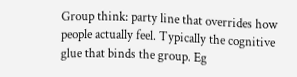Group think: party line that overrides how people actually feel. Typically the cognitive glue that binds the group. Eg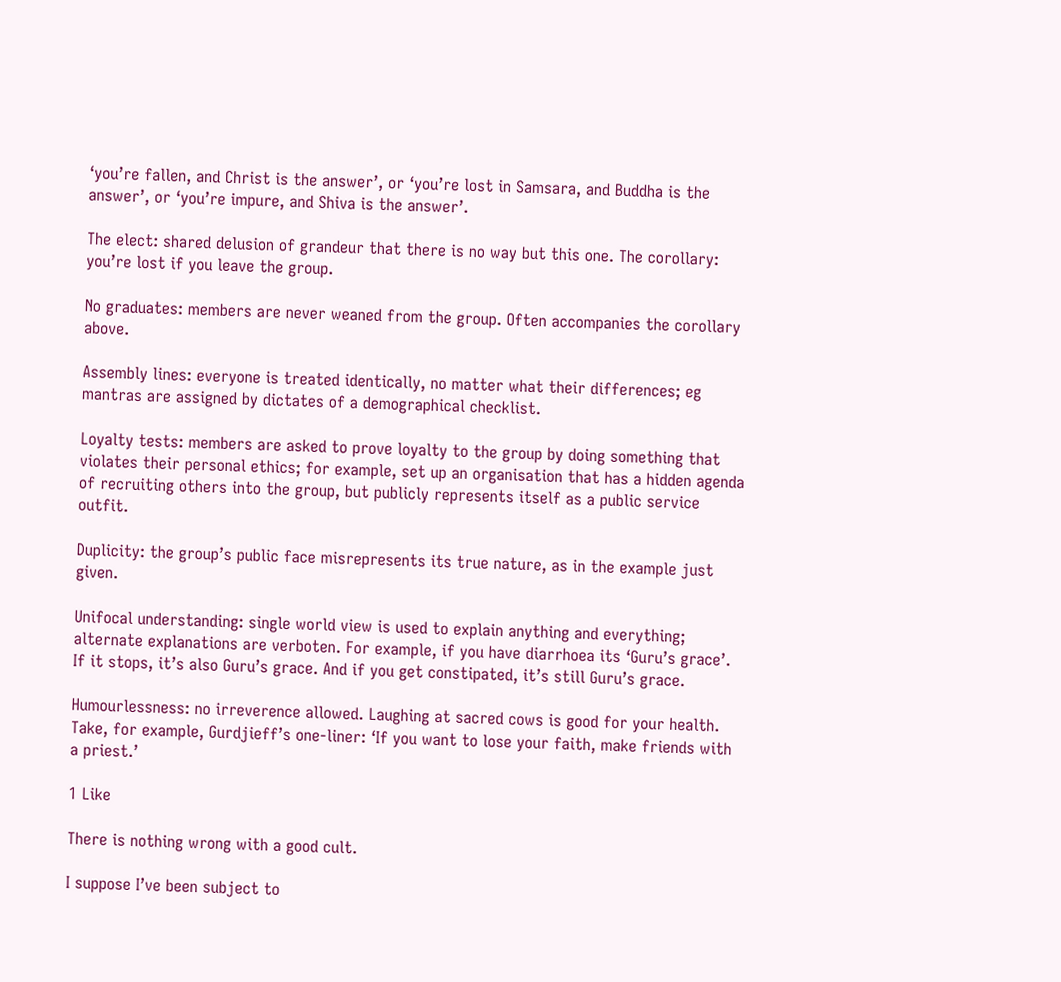‘you’re fallen, and Christ is the answer’, or ‘you’re lost in Samsara, and Buddha is the answer’, or ‘you’re impure, and Shiva is the answer’.

The elect: shared delusion of grandeur that there is no way but this one. The corollary: you’re lost if you leave the group.

No graduates: members are never weaned from the group. Often accompanies the corollary above.

Assembly lines: everyone is treated identically, no matter what their differences; eg mantras are assigned by dictates of a demographical checklist.

Loyalty tests: members are asked to prove loyalty to the group by doing something that violates their personal ethics; for example, set up an organisation that has a hidden agenda of recruiting others into the group, but publicly represents itself as a public service outfit.

Duplicity: the group’s public face misrepresents its true nature, as in the example just given.

Unifocal understanding: single world view is used to explain anything and everything; alternate explanations are verboten. For example, if you have diarrhoea its ‘Guru’s grace’. If it stops, it’s also Guru’s grace. And if you get constipated, it’s still Guru’s grace.

Humourlessness: no irreverence allowed. Laughing at sacred cows is good for your health. Take, for example, Gurdjieff’s one-liner: ‘If you want to lose your faith, make friends with a priest.’

1 Like

There is nothing wrong with a good cult.

I suppose I’ve been subject to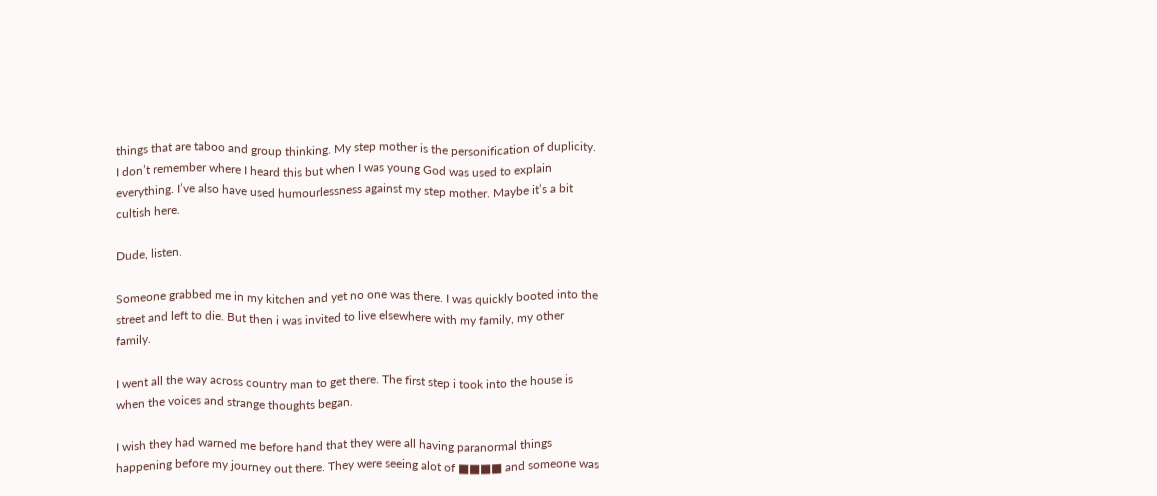things that are taboo and group thinking. My step mother is the personification of duplicity. I don’t remember where I heard this but when I was young God was used to explain everything. I’ve also have used humourlessness against my step mother. Maybe it’s a bit cultish here.

Dude, listen.

Someone grabbed me in my kitchen and yet no one was there. I was quickly booted into the street and left to die. But then i was invited to live elsewhere with my family, my other family.

I went all the way across country man to get there. The first step i took into the house is when the voices and strange thoughts began.

I wish they had warned me before hand that they were all having paranormal things happening before my journey out there. They were seeing alot of ■■■■ and someone was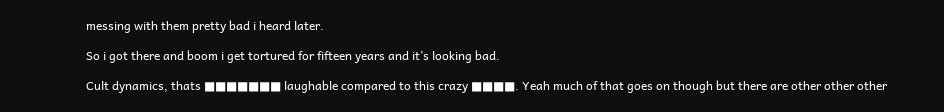messing with them pretty bad i heard later.

So i got there and boom i get tortured for fifteen years and it’s looking bad.

Cult dynamics, thats ■■■■■■■ laughable compared to this crazy ■■■■. Yeah much of that goes on though but there are other other other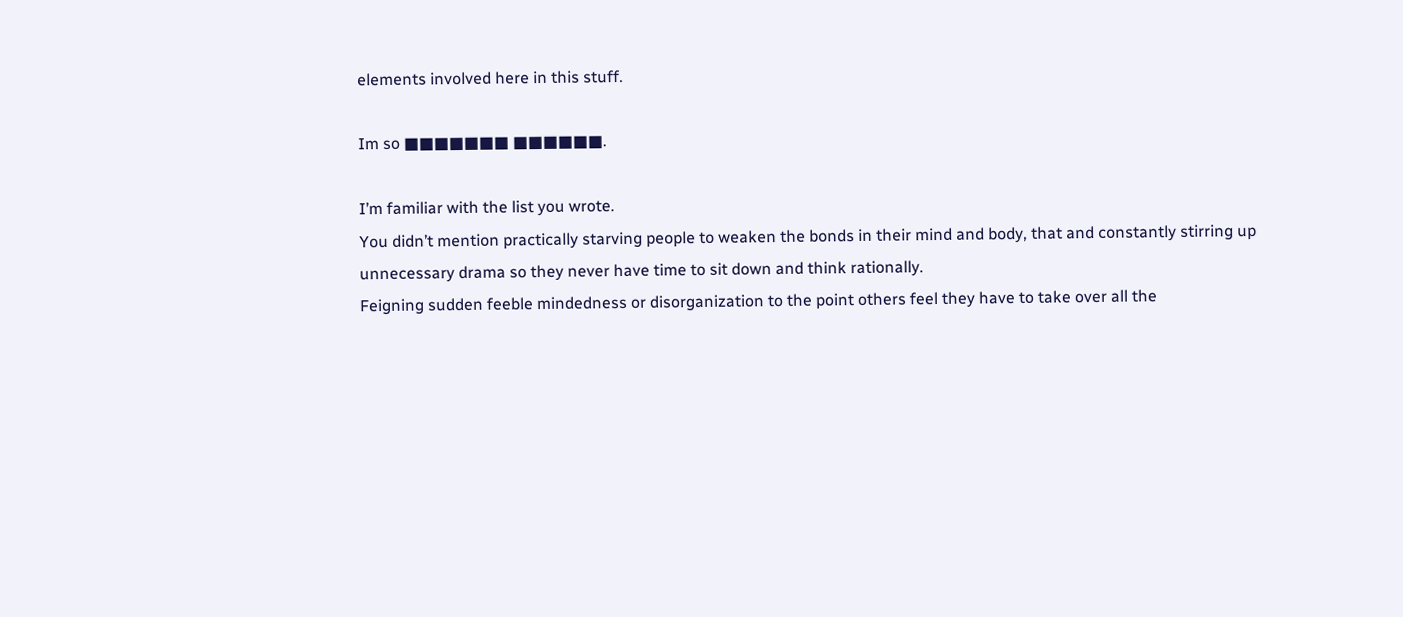elements involved here in this stuff.

Im so ■■■■■■■ ■■■■■■.

I’m familiar with the list you wrote.
You didn’t mention practically starving people to weaken the bonds in their mind and body, that and constantly stirring up unnecessary drama so they never have time to sit down and think rationally.
Feigning sudden feeble mindedness or disorganization to the point others feel they have to take over all the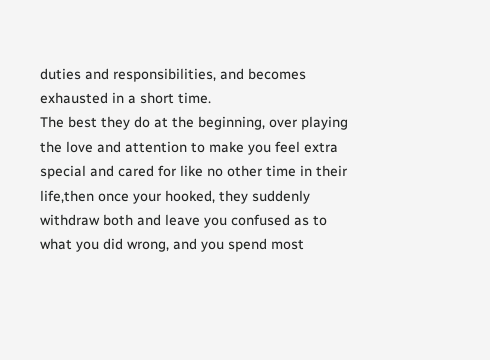duties and responsibilities, and becomes exhausted in a short time.
The best they do at the beginning, over playing the love and attention to make you feel extra special and cared for like no other time in their life,then once your hooked, they suddenly withdraw both and leave you confused as to what you did wrong, and you spend most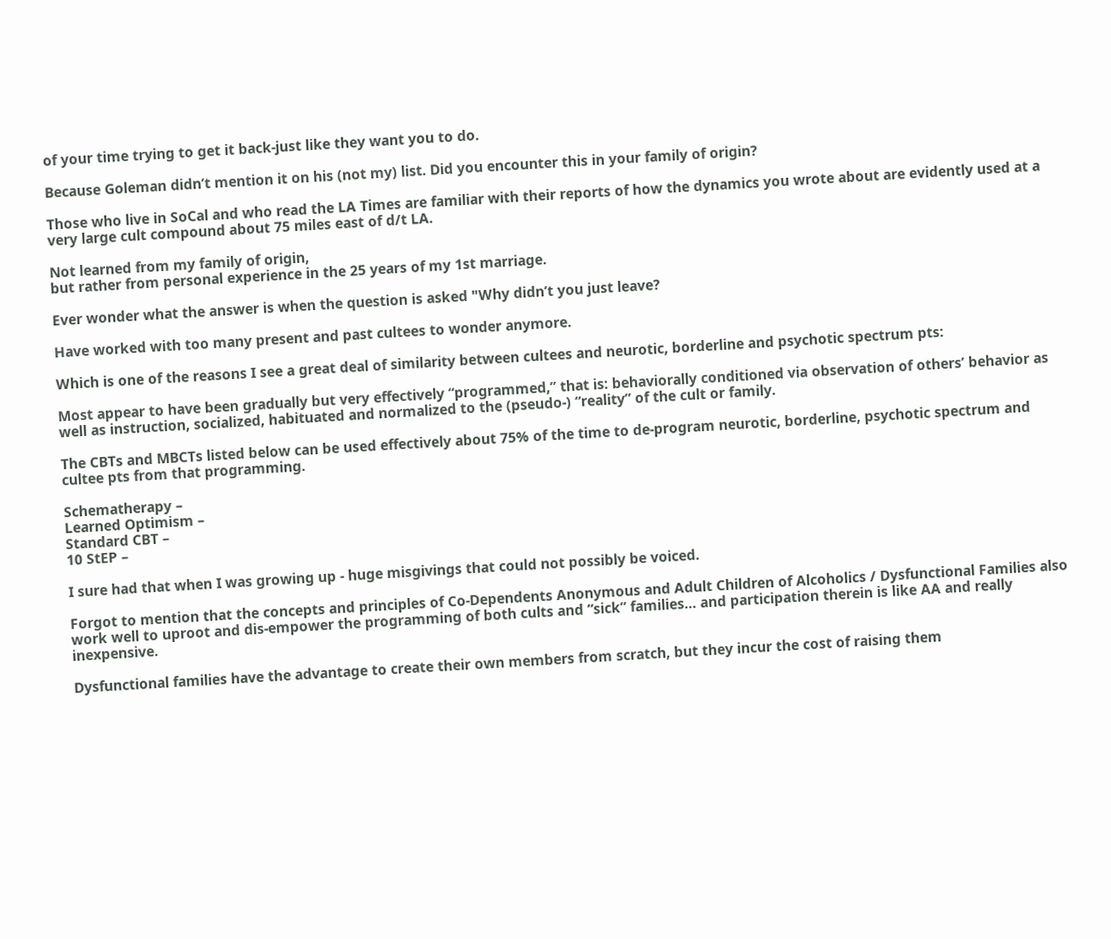of your time trying to get it back-just like they want you to do.

Because Goleman didn’t mention it on his (not my) list. Did you encounter this in your family of origin?

Those who live in SoCal and who read the LA Times are familiar with their reports of how the dynamics you wrote about are evidently used at a very large cult compound about 75 miles east of d/t LA.

Not learned from my family of origin,
but rather from personal experience in the 25 years of my 1st marriage.

Ever wonder what the answer is when the question is asked "Why didn’t you just leave?

Have worked with too many present and past cultees to wonder anymore.

Which is one of the reasons I see a great deal of similarity between cultees and neurotic, borderline and psychotic spectrum pts:

Most appear to have been gradually but very effectively “programmed,” that is: behaviorally conditioned via observation of others’ behavior as well as instruction, socialized, habituated and normalized to the (pseudo-) “reality” of the cult or family.

The CBTs and MBCTs listed below can be used effectively about 75% of the time to de-program neurotic, borderline, psychotic spectrum and cultee pts from that programming.

Schematherapy –
Learned Optimism –
Standard CBT –
10 StEP –

I sure had that when I was growing up - huge misgivings that could not possibly be voiced.

Forgot to mention that the concepts and principles of Co-Dependents Anonymous and Adult Children of Alcoholics / Dysfunctional Families also work well to uproot and dis-empower the programming of both cults and “sick” families… and participation therein is like AA and really inexpensive.

Dysfunctional families have the advantage to create their own members from scratch, but they incur the cost of raising them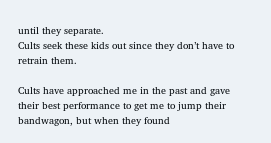until they separate.
Cults seek these kids out since they don’t have to retrain them.

Cults have approached me in the past and gave their best performance to get me to jump their bandwagon, but when they found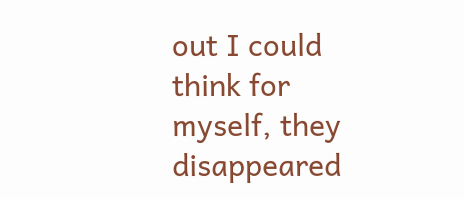out I could think for myself, they disappeared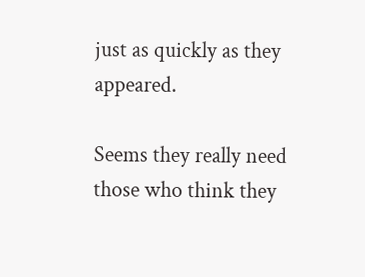just as quickly as they appeared.

Seems they really need those who think they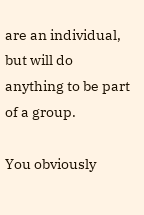are an individual, but will do anything to be part of a group.

You obviously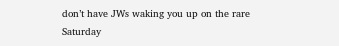don’t have JWs waking you up on the rare Saturday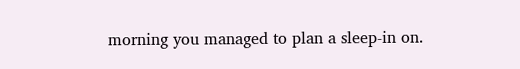morning you managed to plan a sleep-in on.